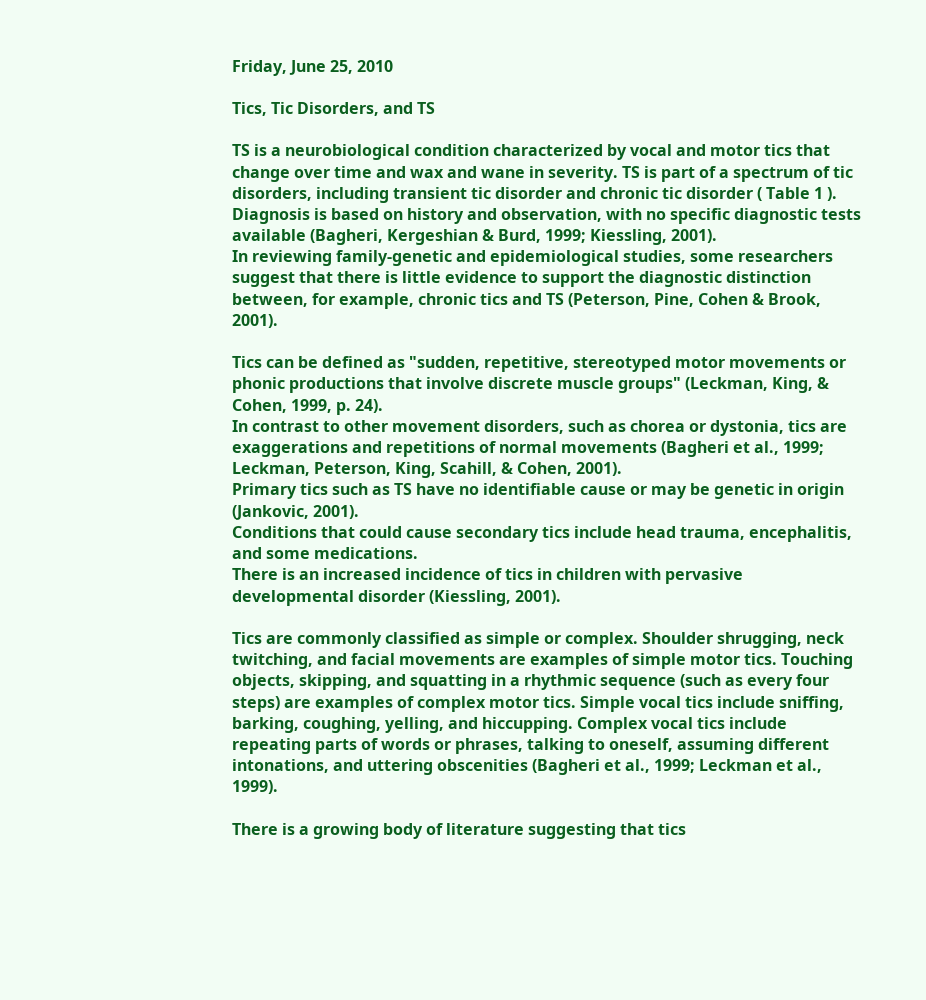Friday, June 25, 2010

Tics, Tic Disorders, and TS

TS is a neurobiological condition characterized by vocal and motor tics that change over time and wax and wane in severity. TS is part of a spectrum of tic disorders, including transient tic disorder and chronic tic disorder ( Table 1 ).
Diagnosis is based on history and observation, with no specific diagnostic tests available (Bagheri, Kergeshian & Burd, 1999; Kiessling, 2001).
In reviewing family-genetic and epidemiological studies, some researchers suggest that there is little evidence to support the diagnostic distinction between, for example, chronic tics and TS (Peterson, Pine, Cohen & Brook, 2001).

Tics can be defined as "sudden, repetitive, stereotyped motor movements or phonic productions that involve discrete muscle groups" (Leckman, King, & Cohen, 1999, p. 24).
In contrast to other movement disorders, such as chorea or dystonia, tics are exaggerations and repetitions of normal movements (Bagheri et al., 1999; Leckman, Peterson, King, Scahill, & Cohen, 2001).
Primary tics such as TS have no identifiable cause or may be genetic in origin (Jankovic, 2001).
Conditions that could cause secondary tics include head trauma, encephalitis, and some medications.
There is an increased incidence of tics in children with pervasive developmental disorder (Kiessling, 2001).

Tics are commonly classified as simple or complex. Shoulder shrugging, neck twitching, and facial movements are examples of simple motor tics. Touching objects, skipping, and squatting in a rhythmic sequence (such as every four steps) are examples of complex motor tics. Simple vocal tics include sniffing, barking, coughing, yelling, and hiccupping. Complex vocal tics include repeating parts of words or phrases, talking to oneself, assuming different intonations, and uttering obscenities (Bagheri et al., 1999; Leckman et al., 1999).

There is a growing body of literature suggesting that tics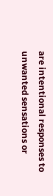are intentional responses to unwanted sensations or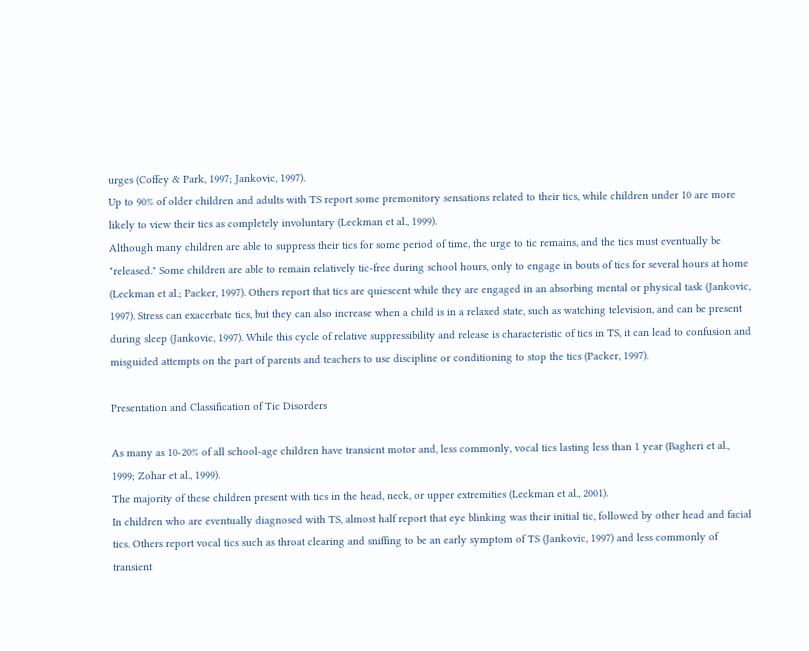urges (Coffey & Park, 1997; Jankovic, 1997).
Up to 90% of older children and adults with TS report some premonitory sensations related to their tics, while children under 10 are more likely to view their tics as completely involuntary (Leckman et al., 1999).
Although many children are able to suppress their tics for some period of time, the urge to tic remains, and the tics must eventually be "released." Some children are able to remain relatively tic-free during school hours, only to engage in bouts of tics for several hours at home (Leckman et al.; Packer, 1997). Others report that tics are quiescent while they are engaged in an absorbing mental or physical task (Jankovic, 1997). Stress can exacerbate tics, but they can also increase when a child is in a relaxed state, such as watching television, and can be present during sleep (Jankovic, 1997). While this cycle of relative suppressibility and release is characteristic of tics in TS, it can lead to confusion and misguided attempts on the part of parents and teachers to use discipline or conditioning to stop the tics (Packer, 1997).

Presentation and Classification of Tic Disorders

As many as 10-20% of all school-age children have transient motor and, less commonly, vocal tics lasting less than 1 year (Bagheri et al., 1999; Zohar et al., 1999).
The majority of these children present with tics in the head, neck, or upper extremities (Leckman et al., 2001).
In children who are eventually diagnosed with TS, almost half report that eye blinking was their initial tic, followed by other head and facial tics. Others report vocal tics such as throat clearing and sniffing to be an early symptom of TS (Jankovic, 1997) and less commonly of transient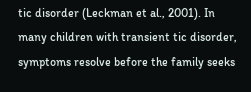tic disorder (Leckman et al., 2001). In many children with transient tic disorder, symptoms resolve before the family seeks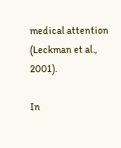medical attention (Leckman et al., 2001).

In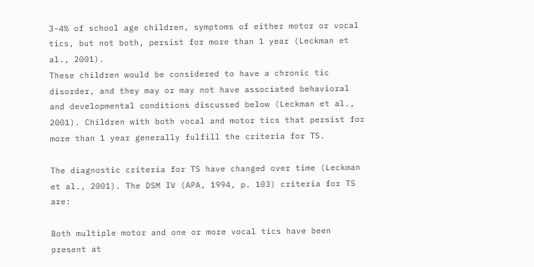3-4% of school age children, symptoms of either motor or vocal tics, but not both, persist for more than 1 year (Leckman et al., 2001).
These children would be considered to have a chronic tic disorder, and they may or may not have associated behavioral and developmental conditions discussed below (Leckman et al., 2001). Children with both vocal and motor tics that persist for more than 1 year generally fulfill the criteria for TS.

The diagnostic criteria for TS have changed over time (Leckman et al., 2001). The DSM IV (APA, 1994, p. 103) criteria for TS are:

Both multiple motor and one or more vocal tics have been present at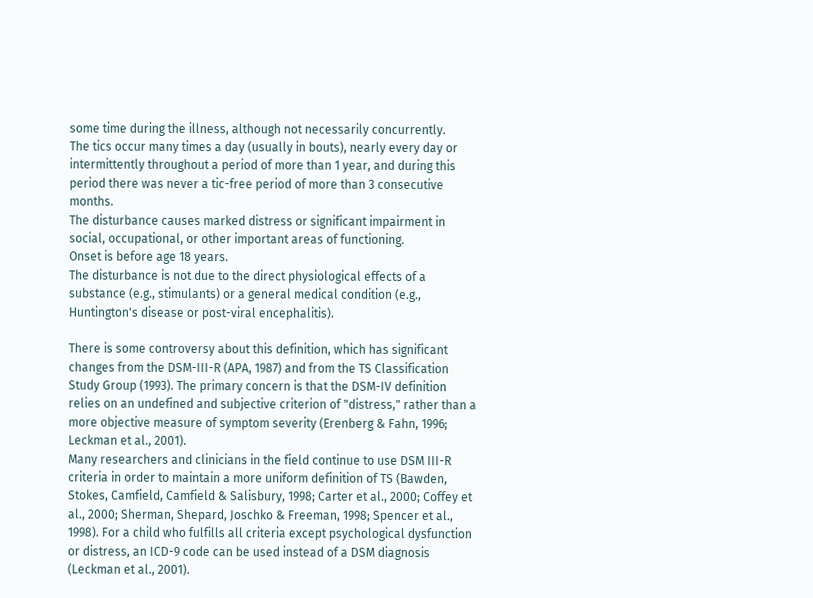some time during the illness, although not necessarily concurrently.
The tics occur many times a day (usually in bouts), nearly every day or intermittently throughout a period of more than 1 year, and during this period there was never a tic-free period of more than 3 consecutive months.
The disturbance causes marked distress or significant impairment in social, occupational, or other important areas of functioning.
Onset is before age 18 years.
The disturbance is not due to the direct physiological effects of a substance (e.g., stimulants) or a general medical condition (e.g., Huntington's disease or post-viral encephalitis).

There is some controversy about this definition, which has significant changes from the DSM-III-R (APA, 1987) and from the TS Classification Study Group (1993). The primary concern is that the DSM-IV definition relies on an undefined and subjective criterion of "distress," rather than a more objective measure of symptom severity (Erenberg & Fahn, 1996; Leckman et al., 2001).
Many researchers and clinicians in the field continue to use DSM III-R criteria in order to maintain a more uniform definition of TS (Bawden, Stokes, Camfield, Camfield & Salisbury, 1998; Carter et al., 2000; Coffey et al., 2000; Sherman, Shepard, Joschko & Freeman, 1998; Spencer et al., 1998). For a child who fulfills all criteria except psychological dysfunction or distress, an ICD-9 code can be used instead of a DSM diagnosis (Leckman et al., 2001).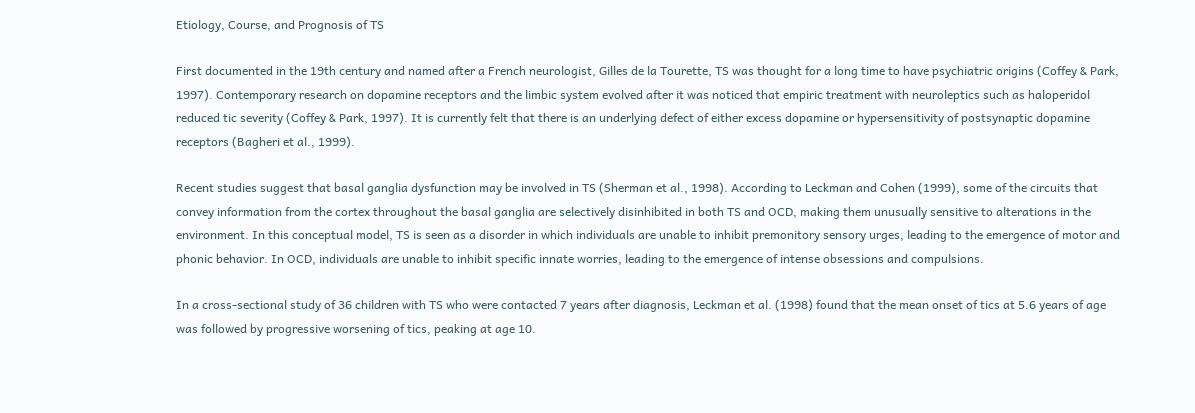Etiology, Course, and Prognosis of TS

First documented in the 19th century and named after a French neurologist, Gilles de la Tourette, TS was thought for a long time to have psychiatric origins (Coffey & Park, 1997). Contemporary research on dopamine receptors and the limbic system evolved after it was noticed that empiric treatment with neuroleptics such as haloperidol reduced tic severity (Coffey & Park, 1997). It is currently felt that there is an underlying defect of either excess dopamine or hypersensitivity of postsynaptic dopamine receptors (Bagheri et al., 1999).

Recent studies suggest that basal ganglia dysfunction may be involved in TS (Sherman et al., 1998). According to Leckman and Cohen (1999), some of the circuits that convey information from the cortex throughout the basal ganglia are selectively disinhibited in both TS and OCD, making them unusually sensitive to alterations in the environment. In this conceptual model, TS is seen as a disorder in which individuals are unable to inhibit premonitory sensory urges, leading to the emergence of motor and phonic behavior. In OCD, individuals are unable to inhibit specific innate worries, leading to the emergence of intense obsessions and compulsions.

In a cross-sectional study of 36 children with TS who were contacted 7 years after diagnosis, Leckman et al. (1998) found that the mean onset of tics at 5.6 years of age was followed by progressive worsening of tics, peaking at age 10.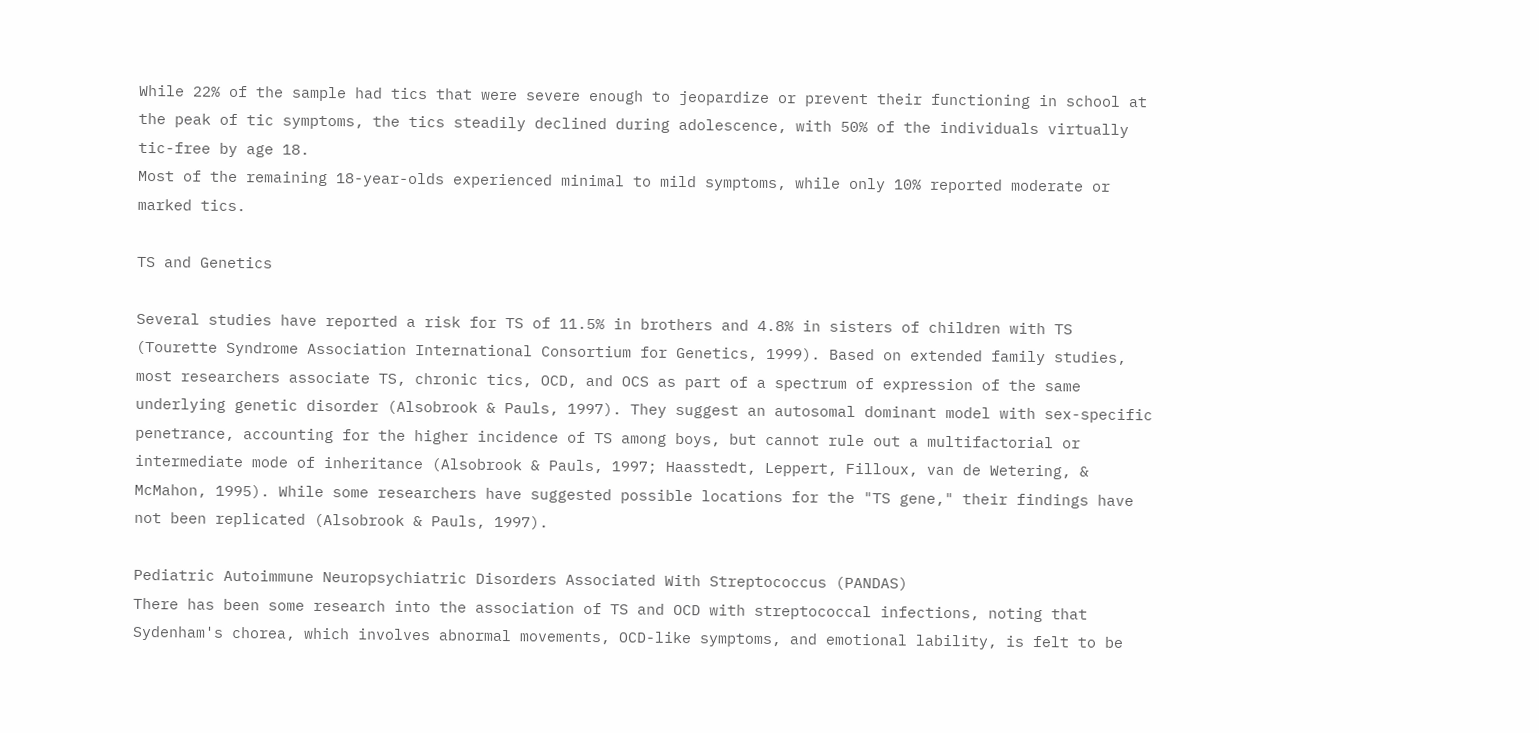While 22% of the sample had tics that were severe enough to jeopardize or prevent their functioning in school at the peak of tic symptoms, the tics steadily declined during adolescence, with 50% of the individuals virtually tic-free by age 18.
Most of the remaining 18-year-olds experienced minimal to mild symptoms, while only 10% reported moderate or marked tics.

TS and Genetics

Several studies have reported a risk for TS of 11.5% in brothers and 4.8% in sisters of children with TS (Tourette Syndrome Association International Consortium for Genetics, 1999). Based on extended family studies, most researchers associate TS, chronic tics, OCD, and OCS as part of a spectrum of expression of the same underlying genetic disorder (Alsobrook & Pauls, 1997). They suggest an autosomal dominant model with sex-specific penetrance, accounting for the higher incidence of TS among boys, but cannot rule out a multifactorial or intermediate mode of inheritance (Alsobrook & Pauls, 1997; Haasstedt, Leppert, Filloux, van de Wetering, & McMahon, 1995). While some researchers have suggested possible locations for the "TS gene," their findings have not been replicated (Alsobrook & Pauls, 1997).

Pediatric Autoimmune Neuropsychiatric Disorders Associated With Streptococcus (PANDAS)
There has been some research into the association of TS and OCD with streptococcal infections, noting that Sydenham's chorea, which involves abnormal movements, OCD-like symptoms, and emotional lability, is felt to be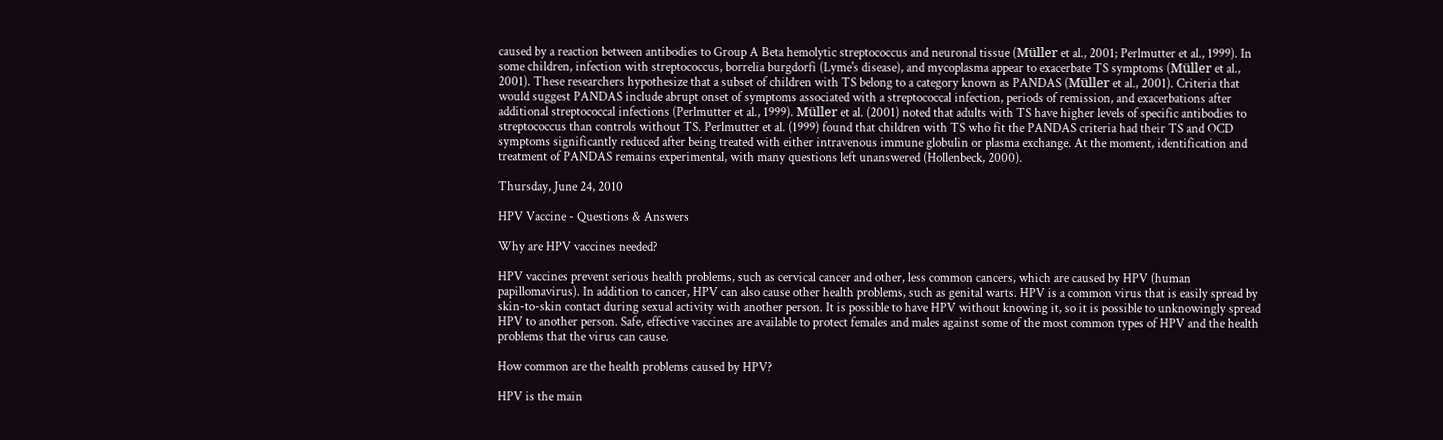caused by a reaction between antibodies to Group A Beta hemolytic streptococcus and neuronal tissue (Müller et al., 2001; Perlmutter et al., 1999). In some children, infection with streptococcus, borrelia burgdorfi (Lyme's disease), and mycoplasma appear to exacerbate TS symptoms (Müller et al., 2001). These researchers hypothesize that a subset of children with TS belong to a category known as PANDAS (Müller et al., 2001). Criteria that would suggest PANDAS include abrupt onset of symptoms associated with a streptococcal infection, periods of remission, and exacerbations after additional streptococcal infections (Perlmutter et al., 1999). Müller et al. (2001) noted that adults with TS have higher levels of specific antibodies to streptococcus than controls without TS. Perlmutter et al. (1999) found that children with TS who fit the PANDAS criteria had their TS and OCD symptoms significantly reduced after being treated with either intravenous immune globulin or plasma exchange. At the moment, identification and treatment of PANDAS remains experimental, with many questions left unanswered (Hollenbeck, 2000).

Thursday, June 24, 2010

HPV Vaccine - Questions & Answers

Why are HPV vaccines needed?

HPV vaccines prevent serious health problems, such as cervical cancer and other, less common cancers, which are caused by HPV (human papillomavirus). In addition to cancer, HPV can also cause other health problems, such as genital warts. HPV is a common virus that is easily spread by skin-to-skin contact during sexual activity with another person. It is possible to have HPV without knowing it, so it is possible to unknowingly spread HPV to another person. Safe, effective vaccines are available to protect females and males against some of the most common types of HPV and the health problems that the virus can cause.

How common are the health problems caused by HPV?

HPV is the main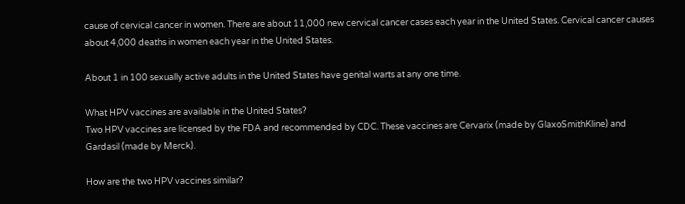cause of cervical cancer in women. There are about 11,000 new cervical cancer cases each year in the United States. Cervical cancer causes about 4,000 deaths in women each year in the United States.

About 1 in 100 sexually active adults in the United States have genital warts at any one time.

What HPV vaccines are available in the United States?
Two HPV vaccines are licensed by the FDA and recommended by CDC. These vaccines are Cervarix (made by GlaxoSmithKline) and Gardasil (made by Merck).

How are the two HPV vaccines similar?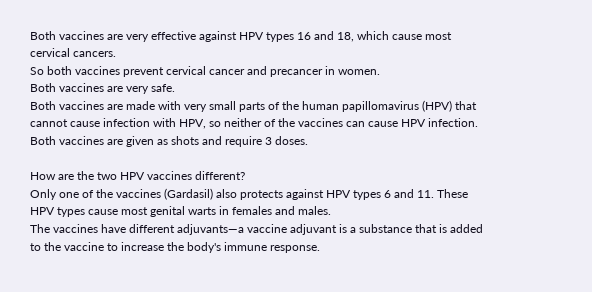Both vaccines are very effective against HPV types 16 and 18, which cause most cervical cancers.
So both vaccines prevent cervical cancer and precancer in women.
Both vaccines are very safe.
Both vaccines are made with very small parts of the human papillomavirus (HPV) that cannot cause infection with HPV, so neither of the vaccines can cause HPV infection.
Both vaccines are given as shots and require 3 doses.

How are the two HPV vaccines different?
Only one of the vaccines (Gardasil) also protects against HPV types 6 and 11. These HPV types cause most genital warts in females and males.
The vaccines have different adjuvants—a vaccine adjuvant is a substance that is added to the vaccine to increase the body's immune response.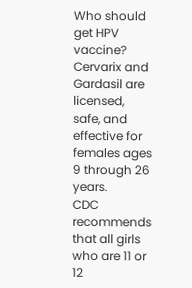Who should get HPV vaccine?
Cervarix and Gardasil are licensed, safe, and effective for females ages 9 through 26 years.
CDC recommends that all girls who are 11 or 12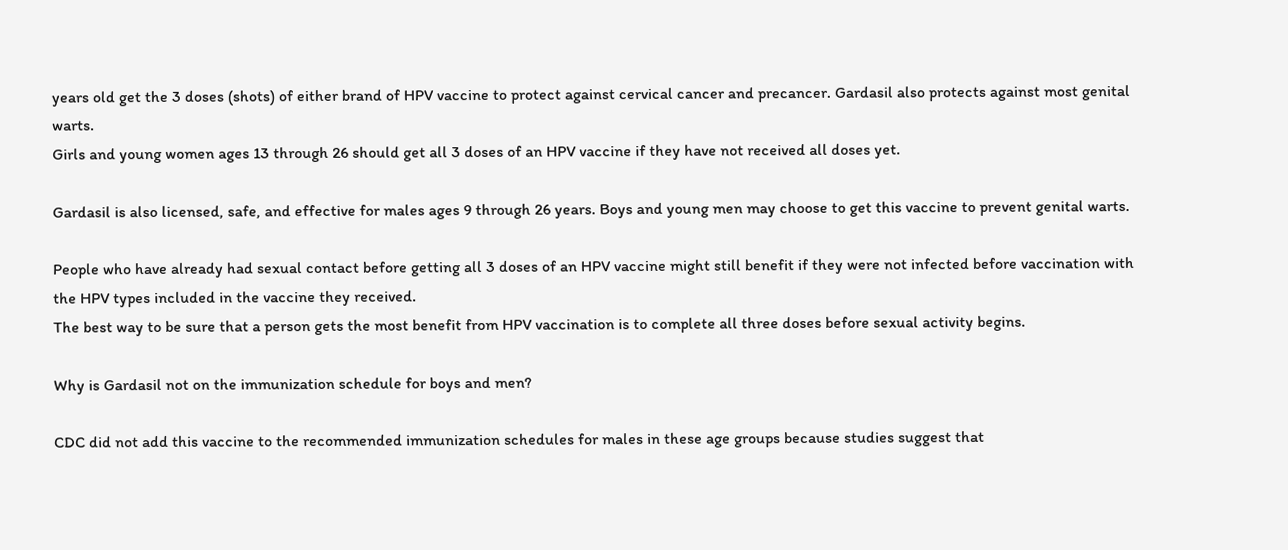years old get the 3 doses (shots) of either brand of HPV vaccine to protect against cervical cancer and precancer. Gardasil also protects against most genital warts.
Girls and young women ages 13 through 26 should get all 3 doses of an HPV vaccine if they have not received all doses yet.

Gardasil is also licensed, safe, and effective for males ages 9 through 26 years. Boys and young men may choose to get this vaccine to prevent genital warts.

People who have already had sexual contact before getting all 3 doses of an HPV vaccine might still benefit if they were not infected before vaccination with the HPV types included in the vaccine they received.
The best way to be sure that a person gets the most benefit from HPV vaccination is to complete all three doses before sexual activity begins.

Why is Gardasil not on the immunization schedule for boys and men?

CDC did not add this vaccine to the recommended immunization schedules for males in these age groups because studies suggest that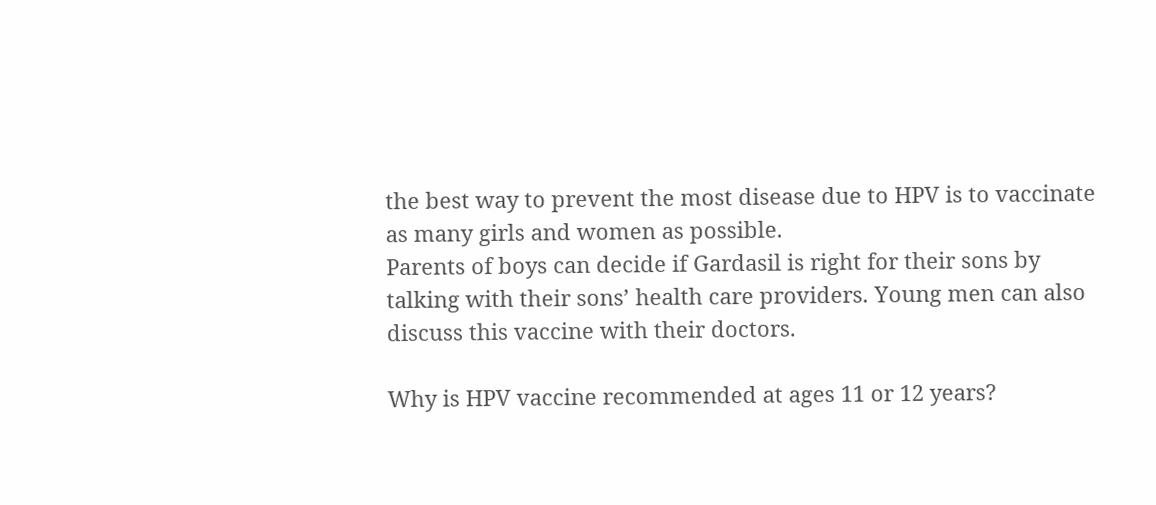the best way to prevent the most disease due to HPV is to vaccinate as many girls and women as possible.
Parents of boys can decide if Gardasil is right for their sons by talking with their sons’ health care providers. Young men can also discuss this vaccine with their doctors.

Why is HPV vaccine recommended at ages 11 or 12 years?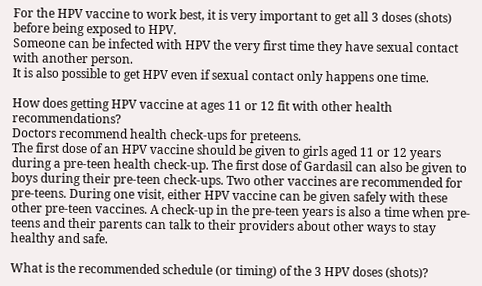For the HPV vaccine to work best, it is very important to get all 3 doses (shots) before being exposed to HPV.
Someone can be infected with HPV the very first time they have sexual contact with another person.
It is also possible to get HPV even if sexual contact only happens one time.

How does getting HPV vaccine at ages 11 or 12 fit with other health recommendations?
Doctors recommend health check-ups for preteens.
The first dose of an HPV vaccine should be given to girls aged 11 or 12 years during a pre-teen health check-up. The first dose of Gardasil can also be given to boys during their pre-teen check-ups. Two other vaccines are recommended for pre-teens. During one visit, either HPV vaccine can be given safely with these other pre-teen vaccines. A check-up in the pre-teen years is also a time when pre-teens and their parents can talk to their providers about other ways to stay healthy and safe.

What is the recommended schedule (or timing) of the 3 HPV doses (shots)?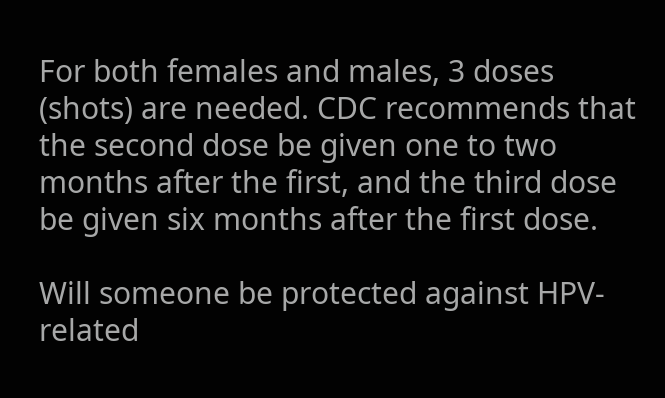For both females and males, 3 doses (shots) are needed. CDC recommends that the second dose be given one to two months after the first, and the third dose be given six months after the first dose.

Will someone be protected against HPV-related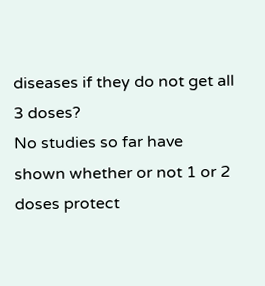diseases if they do not get all 3 doses?
No studies so far have shown whether or not 1 or 2 doses protect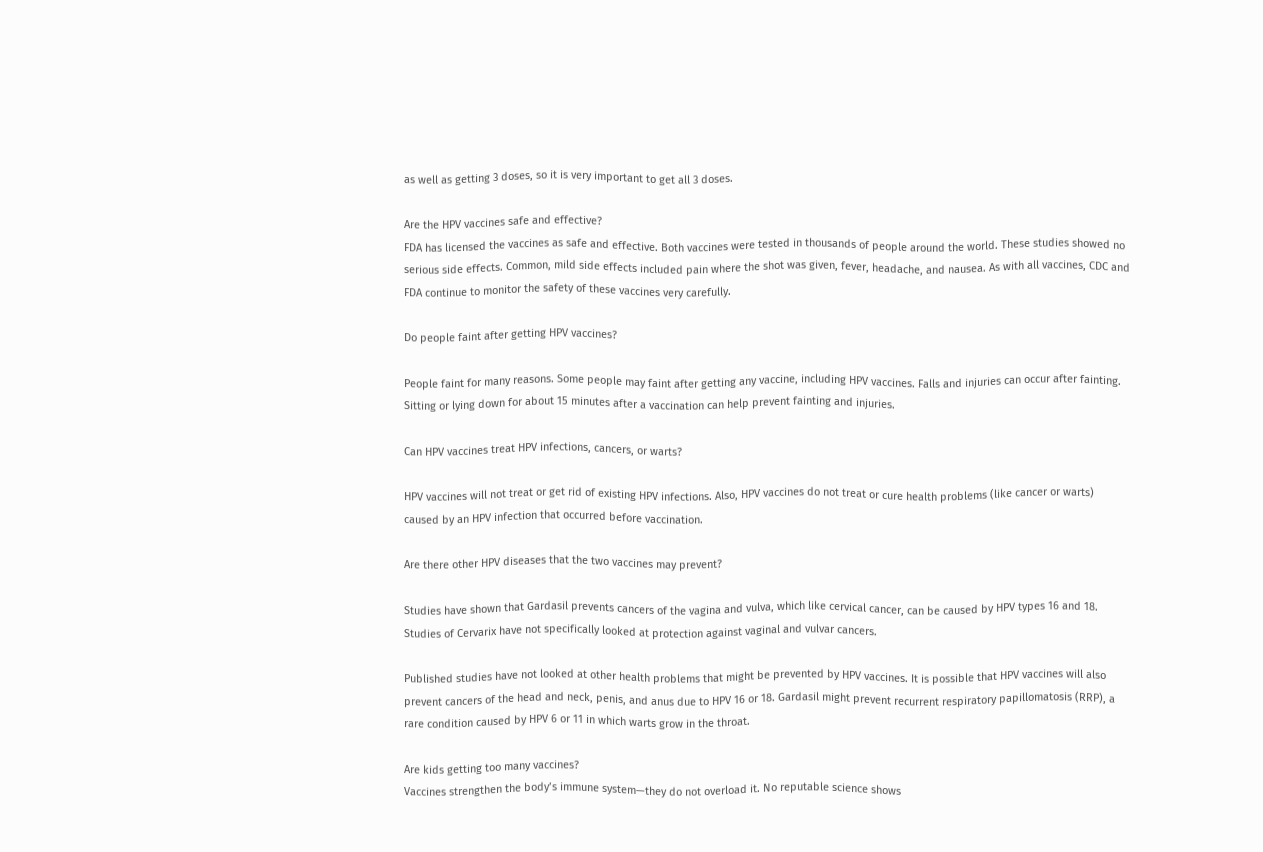as well as getting 3 doses, so it is very important to get all 3 doses.

Are the HPV vaccines safe and effective?
FDA has licensed the vaccines as safe and effective. Both vaccines were tested in thousands of people around the world. These studies showed no serious side effects. Common, mild side effects included pain where the shot was given, fever, headache, and nausea. As with all vaccines, CDC and FDA continue to monitor the safety of these vaccines very carefully.

Do people faint after getting HPV vaccines?

People faint for many reasons. Some people may faint after getting any vaccine, including HPV vaccines. Falls and injuries can occur after fainting. Sitting or lying down for about 15 minutes after a vaccination can help prevent fainting and injuries.

Can HPV vaccines treat HPV infections, cancers, or warts?

HPV vaccines will not treat or get rid of existing HPV infections. Also, HPV vaccines do not treat or cure health problems (like cancer or warts) caused by an HPV infection that occurred before vaccination.

Are there other HPV diseases that the two vaccines may prevent?

Studies have shown that Gardasil prevents cancers of the vagina and vulva, which like cervical cancer, can be caused by HPV types 16 and 18. Studies of Cervarix have not specifically looked at protection against vaginal and vulvar cancers.

Published studies have not looked at other health problems that might be prevented by HPV vaccines. It is possible that HPV vaccines will also prevent cancers of the head and neck, penis, and anus due to HPV 16 or 18. Gardasil might prevent recurrent respiratory papillomatosis (RRP), a rare condition caused by HPV 6 or 11 in which warts grow in the throat.

Are kids getting too many vaccines?
Vaccines strengthen the body’s immune system—they do not overload it. No reputable science shows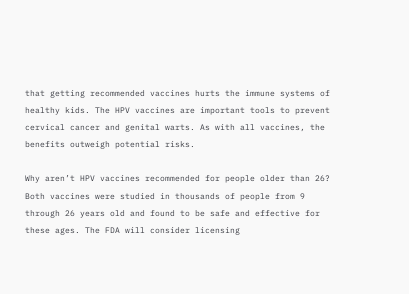that getting recommended vaccines hurts the immune systems of healthy kids. The HPV vaccines are important tools to prevent cervical cancer and genital warts. As with all vaccines, the benefits outweigh potential risks.

Why aren’t HPV vaccines recommended for people older than 26?
Both vaccines were studied in thousands of people from 9 through 26 years old and found to be safe and effective for these ages. The FDA will consider licensing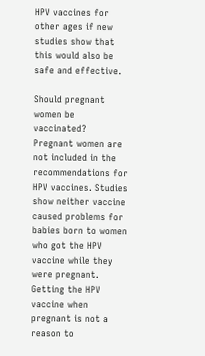HPV vaccines for other ages if new studies show that this would also be safe and effective.

Should pregnant women be vaccinated?
Pregnant women are not included in the recommendations for HPV vaccines. Studies show neither vaccine caused problems for babies born to women who got the HPV vaccine while they were pregnant. Getting the HPV vaccine when pregnant is not a reason to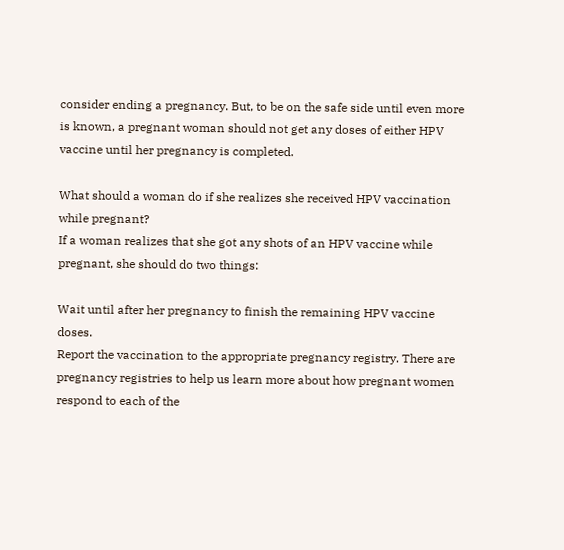consider ending a pregnancy. But, to be on the safe side until even more is known, a pregnant woman should not get any doses of either HPV vaccine until her pregnancy is completed.

What should a woman do if she realizes she received HPV vaccination while pregnant?
If a woman realizes that she got any shots of an HPV vaccine while pregnant, she should do two things:

Wait until after her pregnancy to finish the remaining HPV vaccine doses.
Report the vaccination to the appropriate pregnancy registry. There are pregnancy registries to help us learn more about how pregnant women respond to each of the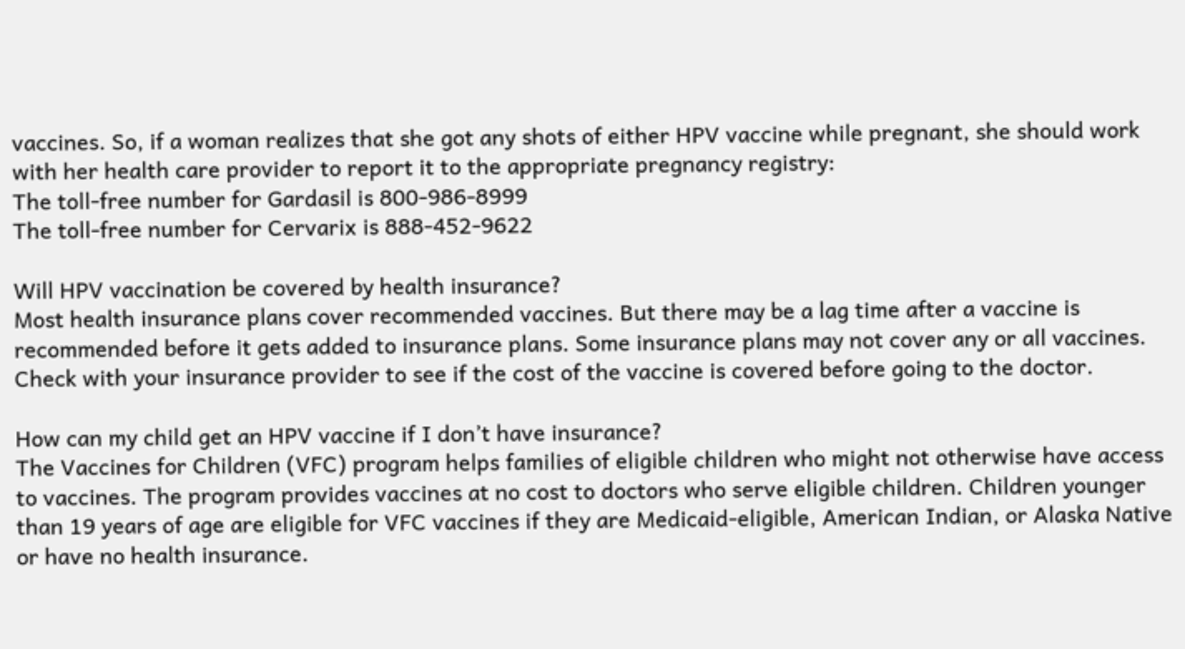vaccines. So, if a woman realizes that she got any shots of either HPV vaccine while pregnant, she should work with her health care provider to report it to the appropriate pregnancy registry:
The toll-free number for Gardasil is 800-986-8999
The toll-free number for Cervarix is 888-452-9622

Will HPV vaccination be covered by health insurance?
Most health insurance plans cover recommended vaccines. But there may be a lag time after a vaccine is recommended before it gets added to insurance plans. Some insurance plans may not cover any or all vaccines. Check with your insurance provider to see if the cost of the vaccine is covered before going to the doctor.

How can my child get an HPV vaccine if I don’t have insurance?
The Vaccines for Children (VFC) program helps families of eligible children who might not otherwise have access to vaccines. The program provides vaccines at no cost to doctors who serve eligible children. Children younger than 19 years of age are eligible for VFC vaccines if they are Medicaid-eligible, American Indian, or Alaska Native or have no health insurance.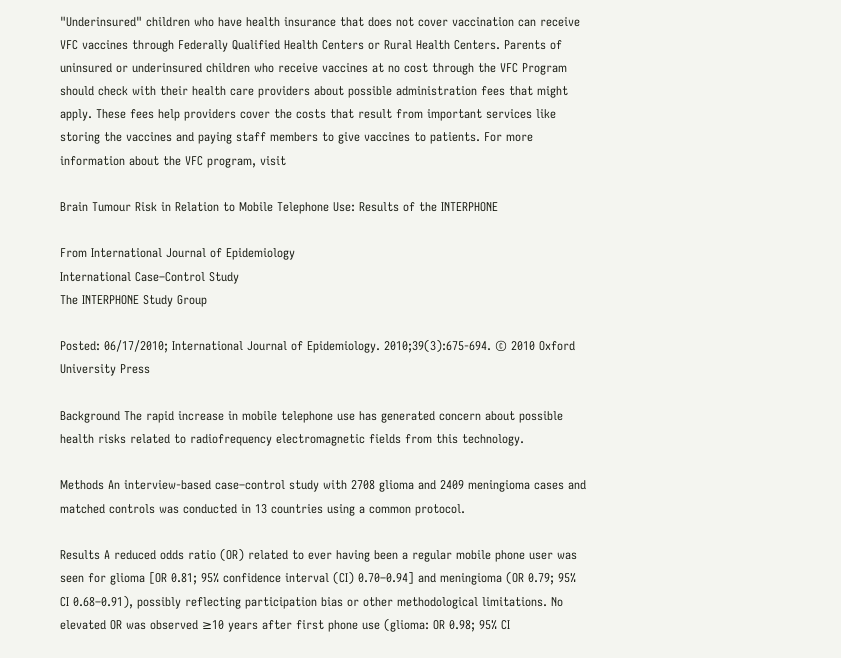"Underinsured" children who have health insurance that does not cover vaccination can receive VFC vaccines through Federally Qualified Health Centers or Rural Health Centers. Parents of uninsured or underinsured children who receive vaccines at no cost through the VFC Program should check with their health care providers about possible administration fees that might apply. These fees help providers cover the costs that result from important services like storing the vaccines and paying staff members to give vaccines to patients. For more information about the VFC program, visit

Brain Tumour Risk in Relation to Mobile Telephone Use: Results of the INTERPHONE

From International Journal of Epidemiology
International Case–Control Study
The INTERPHONE Study Group

Posted: 06/17/2010; International Journal of Epidemiology. 2010;39(3):675-694. © 2010 Oxford University Press

Background The rapid increase in mobile telephone use has generated concern about possible health risks related to radiofrequency electromagnetic fields from this technology.

Methods An interview-based case–control study with 2708 glioma and 2409 meningioma cases and matched controls was conducted in 13 countries using a common protocol.

Results A reduced odds ratio (OR) related to ever having been a regular mobile phone user was seen for glioma [OR 0.81; 95% confidence interval (CI) 0.70–0.94] and meningioma (OR 0.79; 95% CI 0.68–0.91), possibly reflecting participation bias or other methodological limitations. No elevated OR was observed ≥10 years after first phone use (glioma: OR 0.98; 95% CI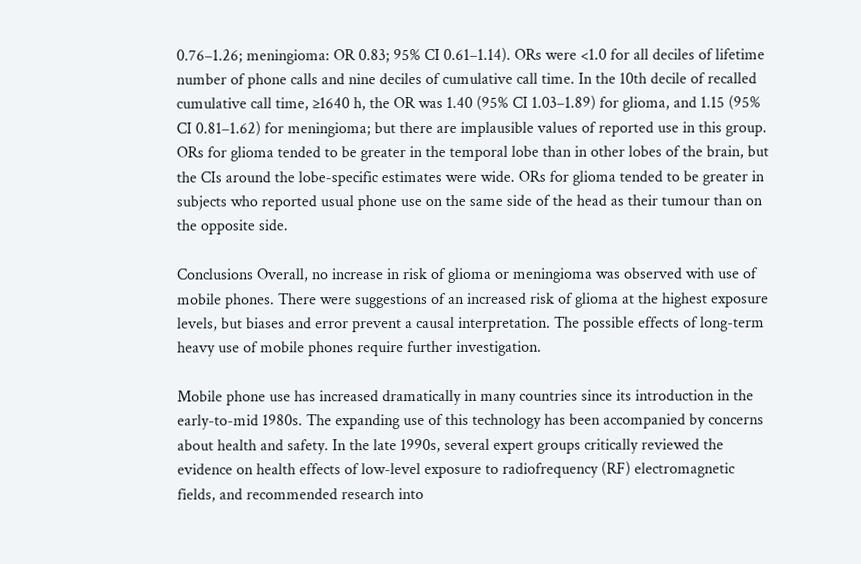0.76–1.26; meningioma: OR 0.83; 95% CI 0.61–1.14). ORs were <1.0 for all deciles of lifetime number of phone calls and nine deciles of cumulative call time. In the 10th decile of recalled cumulative call time, ≥1640 h, the OR was 1.40 (95% CI 1.03–1.89) for glioma, and 1.15 (95% CI 0.81–1.62) for meningioma; but there are implausible values of reported use in this group. ORs for glioma tended to be greater in the temporal lobe than in other lobes of the brain, but the CIs around the lobe-specific estimates were wide. ORs for glioma tended to be greater in subjects who reported usual phone use on the same side of the head as their tumour than on the opposite side.

Conclusions Overall, no increase in risk of glioma or meningioma was observed with use of mobile phones. There were suggestions of an increased risk of glioma at the highest exposure levels, but biases and error prevent a causal interpretation. The possible effects of long-term heavy use of mobile phones require further investigation.

Mobile phone use has increased dramatically in many countries since its introduction in the early-to-mid 1980s. The expanding use of this technology has been accompanied by concerns about health and safety. In the late 1990s, several expert groups critically reviewed the evidence on health effects of low-level exposure to radiofrequency (RF) electromagnetic fields, and recommended research into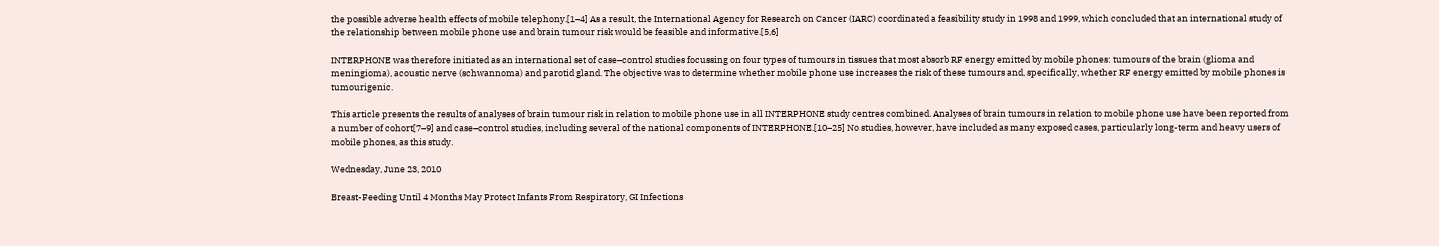the possible adverse health effects of mobile telephony.[1–4] As a result, the International Agency for Research on Cancer (IARC) coordinated a feasibility study in 1998 and 1999, which concluded that an international study of the relationship between mobile phone use and brain tumour risk would be feasible and informative.[5,6]

INTERPHONE was therefore initiated as an international set of case–control studies focussing on four types of tumours in tissues that most absorb RF energy emitted by mobile phones: tumours of the brain (glioma and meningioma), acoustic nerve (schwannoma) and parotid gland. The objective was to determine whether mobile phone use increases the risk of these tumours and, specifically, whether RF energy emitted by mobile phones is tumourigenic.

This article presents the results of analyses of brain tumour risk in relation to mobile phone use in all INTERPHONE study centres combined. Analyses of brain tumours in relation to mobile phone use have been reported from a number of cohort[7–9] and case–control studies, including several of the national components of INTERPHONE.[10–25] No studies, however, have included as many exposed cases, particularly long-term and heavy users of mobile phones, as this study.

Wednesday, June 23, 2010

Breast-Feeding Until 4 Months May Protect Infants From Respiratory, GI Infections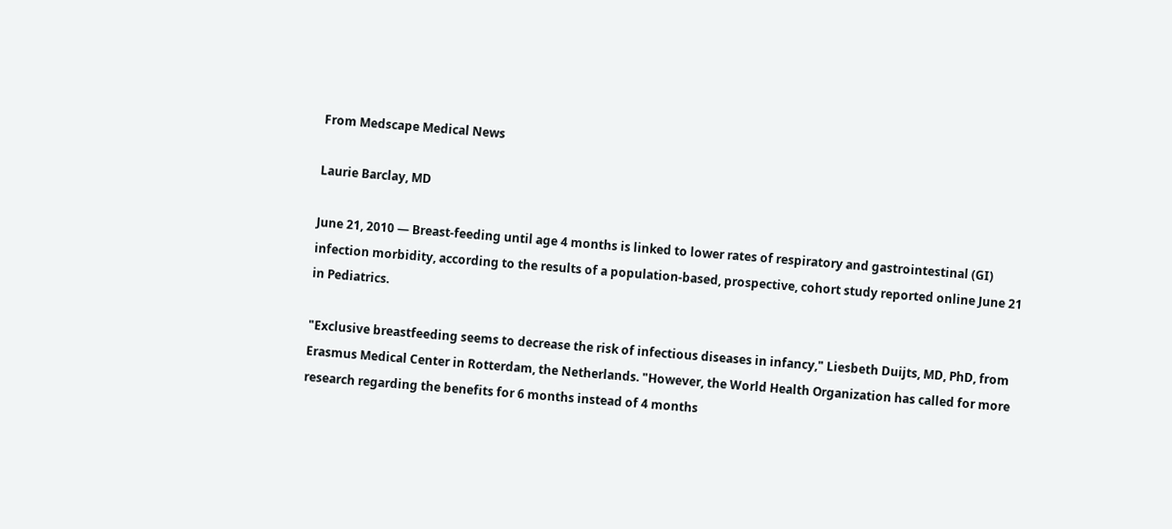From Medscape Medical News

Laurie Barclay, MD

June 21, 2010 — Breast-feeding until age 4 months is linked to lower rates of respiratory and gastrointestinal (GI) infection morbidity, according to the results of a population-based, prospective, cohort study reported online June 21 in Pediatrics.

"Exclusive breastfeeding seems to decrease the risk of infectious diseases in infancy," Liesbeth Duijts, MD, PhD, from Erasmus Medical Center in Rotterdam, the Netherlands. "However, the World Health Organization has called for more research regarding the benefits for 6 months instead of 4 months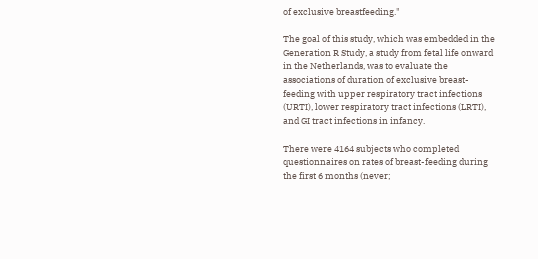of exclusive breastfeeding."

The goal of this study, which was embedded in the Generation R Study, a study from fetal life onward in the Netherlands, was to evaluate the associations of duration of exclusive breast-feeding with upper respiratory tract infections (URTI), lower respiratory tract infections (LRTI), and GI tract infections in infancy.

There were 4164 subjects who completed questionnaires on rates of breast-feeding during the first 6 months (never;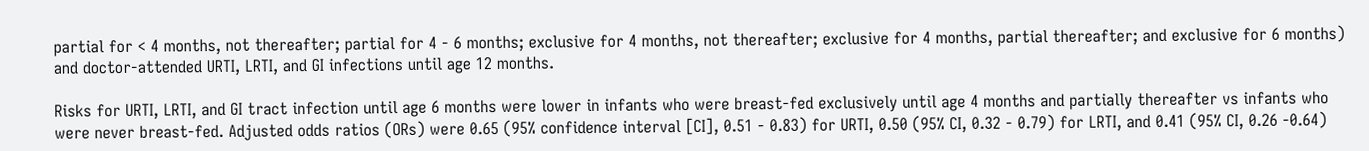partial for < 4 months, not thereafter; partial for 4 - 6 months; exclusive for 4 months, not thereafter; exclusive for 4 months, partial thereafter; and exclusive for 6 months) and doctor-attended URTI, LRTI, and GI infections until age 12 months.

Risks for URTI, LRTI, and GI tract infection until age 6 months were lower in infants who were breast-fed exclusively until age 4 months and partially thereafter vs infants who were never breast-fed. Adjusted odds ratios (ORs) were 0.65 (95% confidence interval [CI], 0.51 - 0.83) for URTI, 0.50 (95% CI, 0.32 - 0.79) for LRTI, and 0.41 (95% CI, 0.26 -0.64)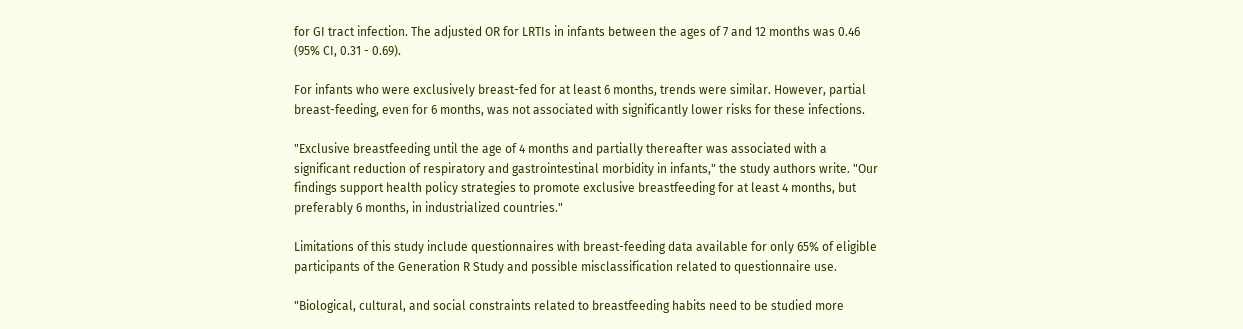for GI tract infection. The adjusted OR for LRTIs in infants between the ages of 7 and 12 months was 0.46 (95% CI, 0.31 - 0.69).

For infants who were exclusively breast-fed for at least 6 months, trends were similar. However, partial breast-feeding, even for 6 months, was not associated with significantly lower risks for these infections.

"Exclusive breastfeeding until the age of 4 months and partially thereafter was associated with a significant reduction of respiratory and gastrointestinal morbidity in infants," the study authors write. "Our findings support health policy strategies to promote exclusive breastfeeding for at least 4 months, but preferably 6 months, in industrialized countries."

Limitations of this study include questionnaires with breast-feeding data available for only 65% of eligible participants of the Generation R Study and possible misclassification related to questionnaire use.

"Biological, cultural, and social constraints related to breastfeeding habits need to be studied more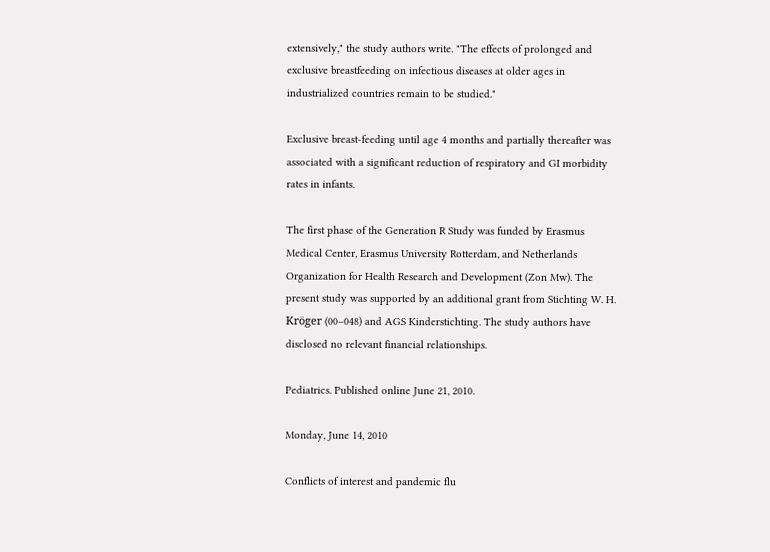extensively," the study authors write. "The effects of prolonged and exclusive breastfeeding on infectious diseases at older ages in industrialized countries remain to be studied."

Exclusive breast-feeding until age 4 months and partially thereafter was associated with a significant reduction of respiratory and GI morbidity rates in infants.

The first phase of the Generation R Study was funded by Erasmus Medical Center, Erasmus University Rotterdam, and Netherlands Organization for Health Research and Development (Zon Mw). The present study was supported by an additional grant from Stichting W. H. Kröger (00–048) and AGS Kinderstichting. The study authors have disclosed no relevant financial relationships.

Pediatrics. Published online June 21, 2010.

Monday, June 14, 2010

Conflicts of interest and pandemic flu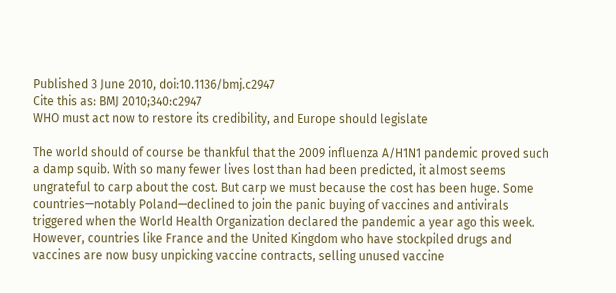Published 3 June 2010, doi:10.1136/bmj.c2947
Cite this as: BMJ 2010;340:c2947
WHO must act now to restore its credibility, and Europe should legislate

The world should of course be thankful that the 2009 influenza A/H1N1 pandemic proved such a damp squib. With so many fewer lives lost than had been predicted, it almost seems ungrateful to carp about the cost. But carp we must because the cost has been huge. Some countries—notably Poland—declined to join the panic buying of vaccines and antivirals triggered when the World Health Organization declared the pandemic a year ago this week. However, countries like France and the United Kingdom who have stockpiled drugs and vaccines are now busy unpicking vaccine contracts, selling unused vaccine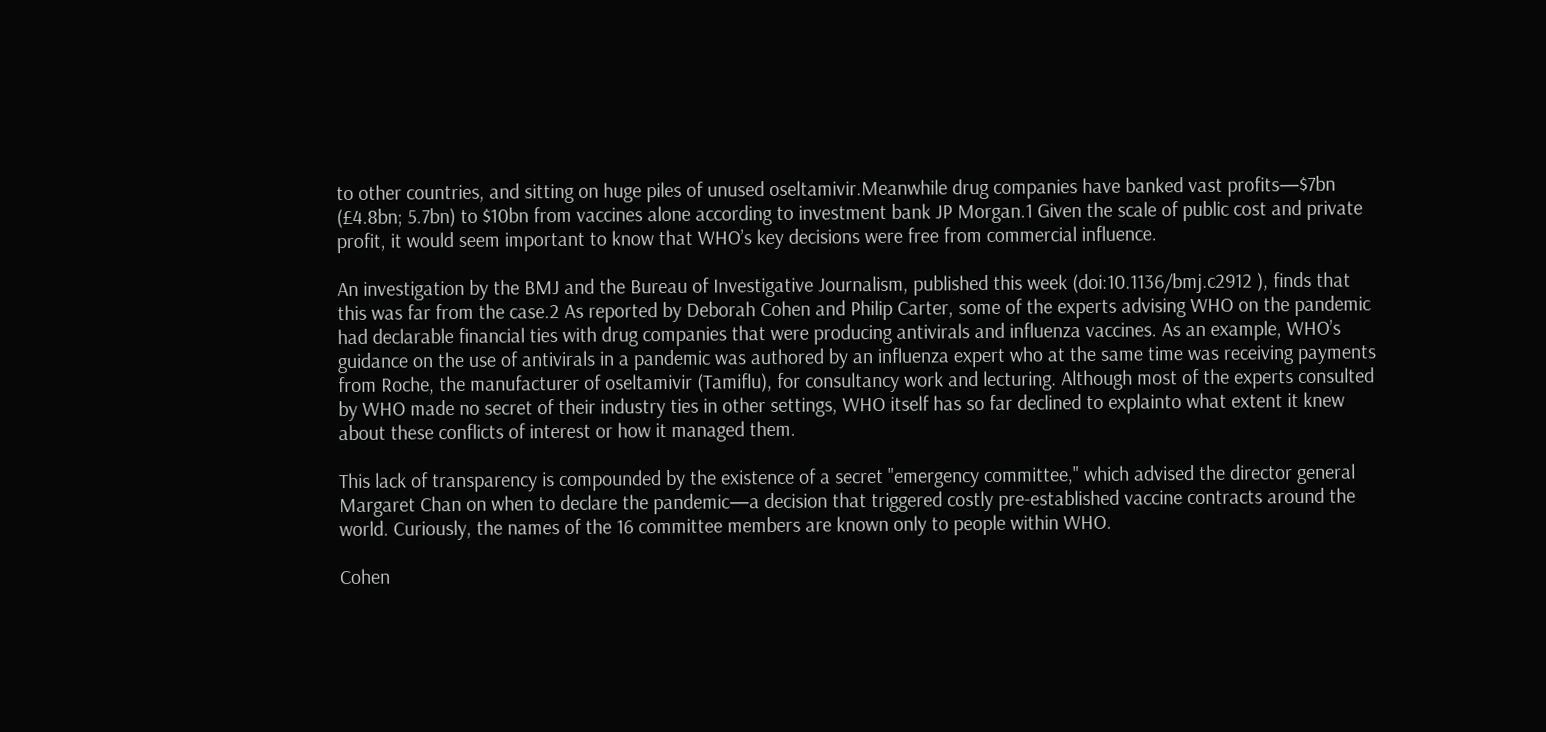to other countries, and sitting on huge piles of unused oseltamivir.Meanwhile drug companies have banked vast profits—$7bn (£4.8bn; 5.7bn) to $10bn from vaccines alone according to investment bank JP Morgan.1 Given the scale of public cost and private profit, it would seem important to know that WHO’s key decisions were free from commercial influence.

An investigation by the BMJ and the Bureau of Investigative Journalism, published this week (doi:10.1136/bmj.c2912 ), finds that this was far from the case.2 As reported by Deborah Cohen and Philip Carter, some of the experts advising WHO on the pandemic had declarable financial ties with drug companies that were producing antivirals and influenza vaccines. As an example, WHO’s guidance on the use of antivirals in a pandemic was authored by an influenza expert who at the same time was receiving payments from Roche, the manufacturer of oseltamivir (Tamiflu), for consultancy work and lecturing. Although most of the experts consulted by WHO made no secret of their industry ties in other settings, WHO itself has so far declined to explainto what extent it knew about these conflicts of interest or how it managed them.

This lack of transparency is compounded by the existence of a secret "emergency committee," which advised the director general Margaret Chan on when to declare the pandemic—a decision that triggered costly pre-established vaccine contracts around the world. Curiously, the names of the 16 committee members are known only to people within WHO.

Cohen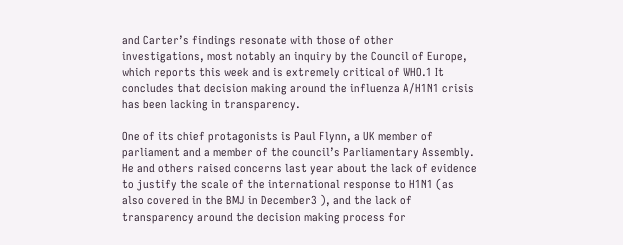and Carter’s findings resonate with those of other investigations, most notably an inquiry by the Council of Europe, which reports this week and is extremely critical of WHO.1 It concludes that decision making around the influenza A/H1N1 crisis has been lacking in transparency.

One of its chief protagonists is Paul Flynn, a UK member of parliament and a member of the council’s Parliamentary Assembly. He and others raised concerns last year about the lack of evidence to justify the scale of the international response to H1N1 (as also covered in the BMJ in December3 ), and the lack of transparency around the decision making process for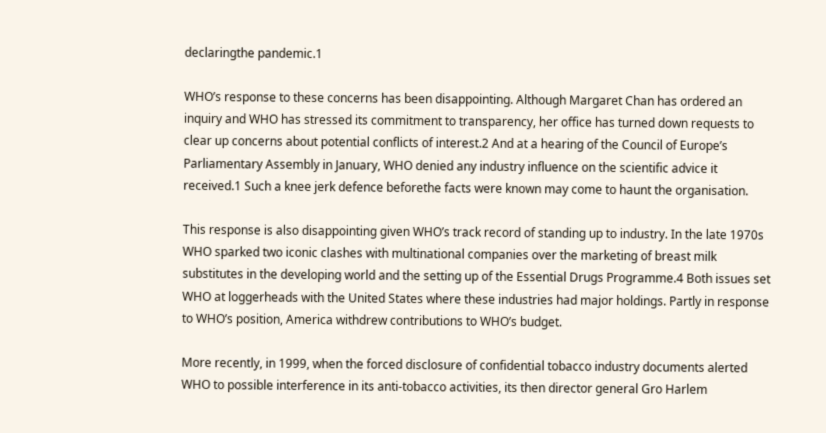declaringthe pandemic.1

WHO’s response to these concerns has been disappointing. Although Margaret Chan has ordered an inquiry and WHO has stressed its commitment to transparency, her office has turned down requests to clear up concerns about potential conflicts of interest.2 And at a hearing of the Council of Europe’s Parliamentary Assembly in January, WHO denied any industry influence on the scientific advice it received.1 Such a knee jerk defence beforethe facts were known may come to haunt the organisation.

This response is also disappointing given WHO’s track record of standing up to industry. In the late 1970s WHO sparked two iconic clashes with multinational companies over the marketing of breast milk substitutes in the developing world and the setting up of the Essential Drugs Programme.4 Both issues set WHO at loggerheads with the United States where these industries had major holdings. Partly in response to WHO’s position, America withdrew contributions to WHO’s budget.

More recently, in 1999, when the forced disclosure of confidential tobacco industry documents alerted WHO to possible interference in its anti-tobacco activities, its then director general Gro Harlem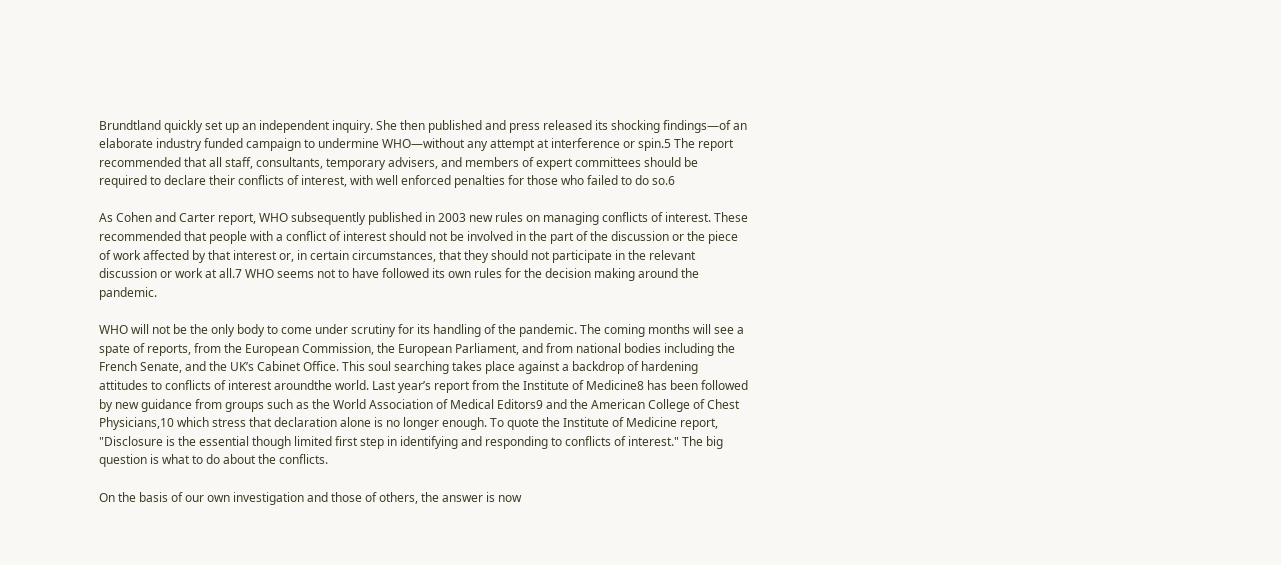Brundtland quickly set up an independent inquiry. She then published and press released its shocking findings—of an elaborate industry funded campaign to undermine WHO—without any attempt at interference or spin.5 The report recommended that all staff, consultants, temporary advisers, and members of expert committees should be required to declare their conflicts of interest, with well enforced penalties for those who failed to do so.6

As Cohen and Carter report, WHO subsequently published in 2003 new rules on managing conflicts of interest. These recommended that people with a conflict of interest should not be involved in the part of the discussion or the piece of work affected by that interest or, in certain circumstances, that they should not participate in the relevant discussion or work at all.7 WHO seems not to have followed its own rules for the decision making around the pandemic.

WHO will not be the only body to come under scrutiny for its handling of the pandemic. The coming months will see a spate of reports, from the European Commission, the European Parliament, and from national bodies including the French Senate, and the UK’s Cabinet Office. This soul searching takes place against a backdrop of hardening attitudes to conflicts of interest aroundthe world. Last year’s report from the Institute of Medicine8 has been followed by new guidance from groups such as the World Association of Medical Editors9 and the American College of Chest Physicians,10 which stress that declaration alone is no longer enough. To quote the Institute of Medicine report, "Disclosure is the essential though limited first step in identifying and responding to conflicts of interest." The big question is what to do about the conflicts.

On the basis of our own investigation and those of others, the answer is now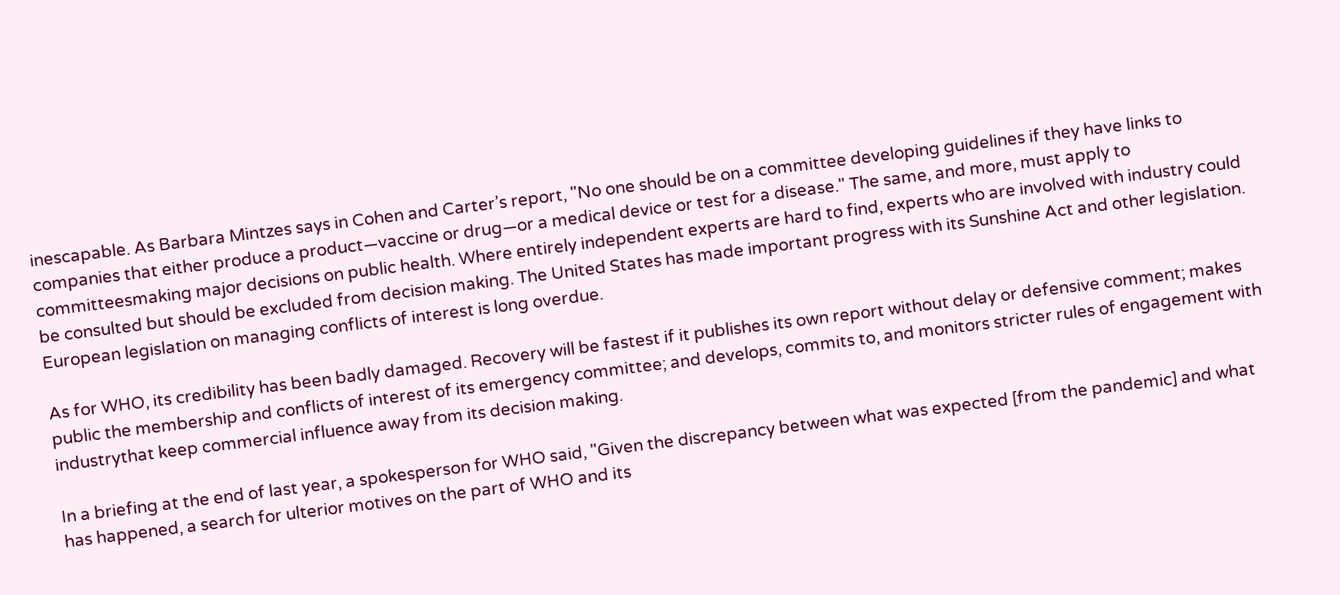inescapable. As Barbara Mintzes says in Cohen and Carter’s report, "No one should be on a committee developing guidelines if they have links to companies that either produce a product—vaccine or drug—or a medical device or test for a disease." The same, and more, must apply to committeesmaking major decisions on public health. Where entirely independent experts are hard to find, experts who are involved with industry could be consulted but should be excluded from decision making. The United States has made important progress with its Sunshine Act and other legislation. European legislation on managing conflicts of interest is long overdue.

As for WHO, its credibility has been badly damaged. Recovery will be fastest if it publishes its own report without delay or defensive comment; makes public the membership and conflicts of interest of its emergency committee; and develops, commits to, and monitors stricter rules of engagement with industrythat keep commercial influence away from its decision making.

In a briefing at the end of last year, a spokesperson for WHO said, "Given the discrepancy between what was expected [from the pandemic] and what has happened, a search for ulterior motives on the part of WHO and its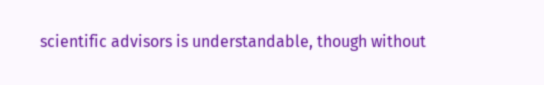scientific advisors is understandable, though without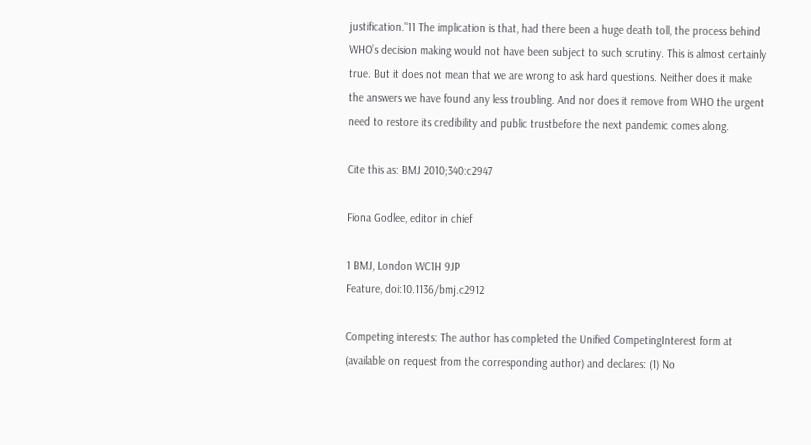justification."11 The implication is that, had there been a huge death toll, the process behind WHO’s decision making would not have been subject to such scrutiny. This is almost certainly true. But it does not mean that we are wrong to ask hard questions. Neither does it make the answers we have found any less troubling. And nor does it remove from WHO the urgent need to restore its credibility and public trustbefore the next pandemic comes along.

Cite this as: BMJ 2010;340:c2947

Fiona Godlee, editor in chief

1 BMJ, London WC1H 9JP
Feature, doi:10.1136/bmj.c2912

Competing interests: The author has completed the Unified CompetingInterest form at (available on request from the corresponding author) and declares: (1) No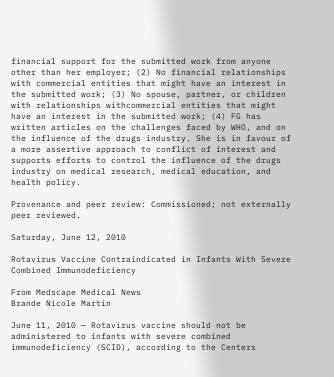financial support for the submitted work from anyone other than her employer; (2) No financial relationships with commercial entities that might have an interest in the submitted work; (3) No spouse, partner, or children with relationships withcommercial entities that might have an interest in the submitted work; (4) FG has written articles on the challenges faced by WHO, and on the influence of the drugs industry. She is in favour of a more assertive approach to conflict of interest and supports efforts to control the influence of the drugs industry on medical research, medical education, and health policy.

Provenance and peer review: Commissioned; not externally peer reviewed.

Saturday, June 12, 2010

Rotavirus Vaccine Contraindicated in Infants With Severe Combined Immunodeficiency

From Medscape Medical News
Brande Nicole Martin

June 11, 2010 — Rotavirus vaccine should not be administered to infants with severe combined immunodeficiency (SCID), according to the Centers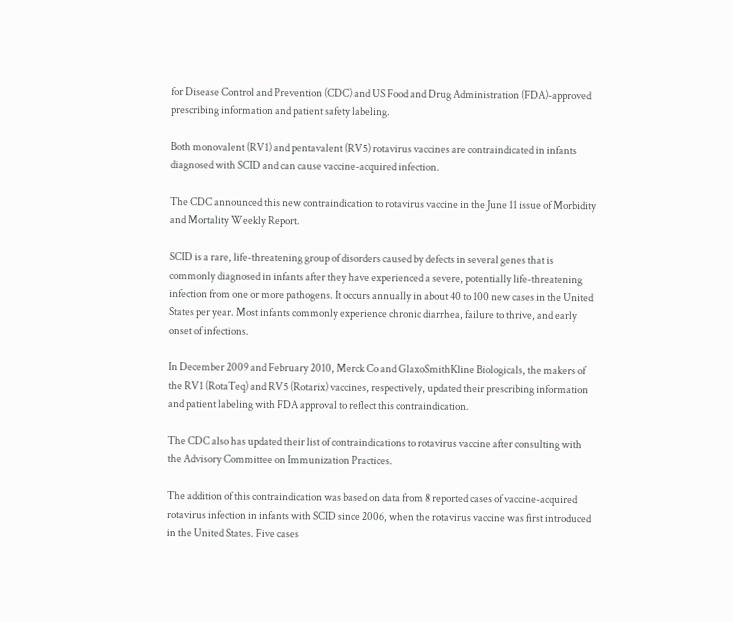for Disease Control and Prevention (CDC) and US Food and Drug Administration (FDA)-approved prescribing information and patient safety labeling.

Both monovalent (RV1) and pentavalent (RV5) rotavirus vaccines are contraindicated in infants diagnosed with SCID and can cause vaccine-acquired infection.

The CDC announced this new contraindication to rotavirus vaccine in the June 11 issue of Morbidity and Mortality Weekly Report.

SCID is a rare, life-threatening group of disorders caused by defects in several genes that is commonly diagnosed in infants after they have experienced a severe, potentially life-threatening infection from one or more pathogens. It occurs annually in about 40 to 100 new cases in the United States per year. Most infants commonly experience chronic diarrhea, failure to thrive, and early onset of infections.

In December 2009 and February 2010, Merck Co and GlaxoSmithKline Biologicals, the makers of the RV1 (RotaTeq) and RV5 (Rotarix) vaccines, respectively, updated their prescribing information and patient labeling with FDA approval to reflect this contraindication.

The CDC also has updated their list of contraindications to rotavirus vaccine after consulting with the Advisory Committee on Immunization Practices.

The addition of this contraindication was based on data from 8 reported cases of vaccine-acquired rotavirus infection in infants with SCID since 2006, when the rotavirus vaccine was first introduced in the United States. Five cases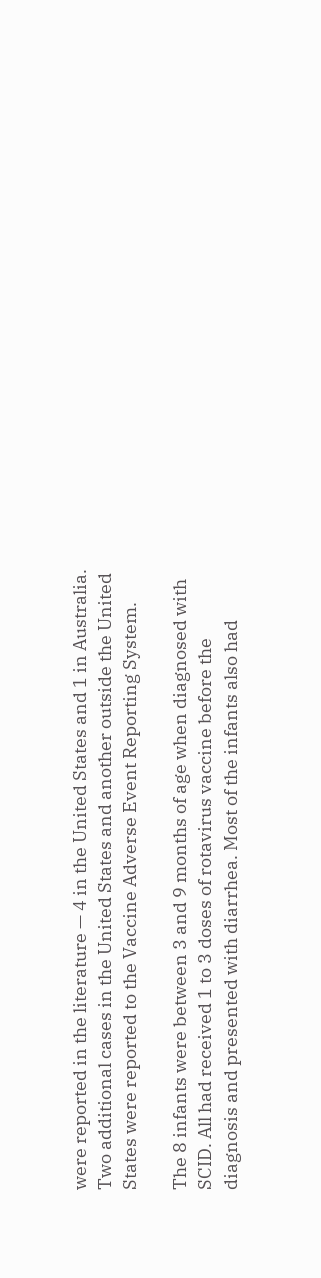were reported in the literature — 4 in the United States and 1 in Australia. Two additional cases in the United States and another outside the United States were reported to the Vaccine Adverse Event Reporting System.

The 8 infants were between 3 and 9 months of age when diagnosed with SCID. All had received 1 to 3 doses of rotavirus vaccine before the diagnosis and presented with diarrhea. Most of the infants also had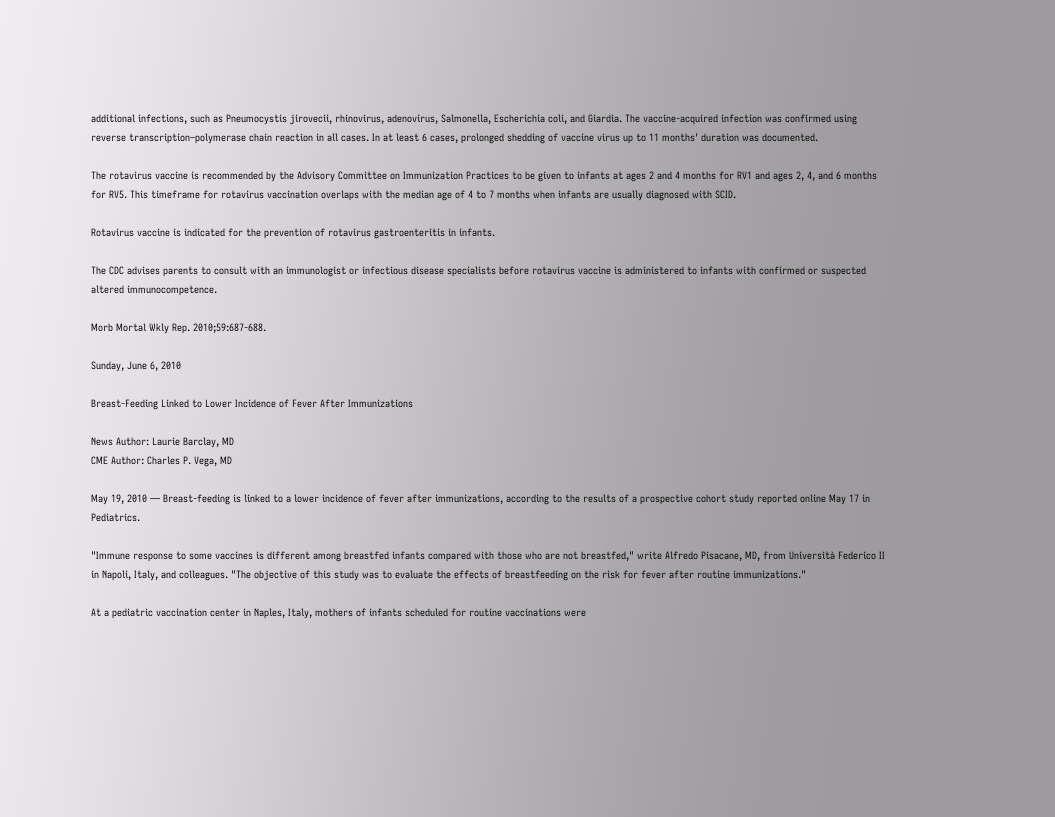additional infections, such as Pneumocystis jirovecii, rhinovirus, adenovirus, Salmonella, Escherichia coli, and Giardia. The vaccine-acquired infection was confirmed using reverse transcription–polymerase chain reaction in all cases. In at least 6 cases, prolonged shedding of vaccine virus up to 11 months' duration was documented.

The rotavirus vaccine is recommended by the Advisory Committee on Immunization Practices to be given to infants at ages 2 and 4 months for RV1 and ages 2, 4, and 6 months for RV5. This timeframe for rotavirus vaccination overlaps with the median age of 4 to 7 months when infants are usually diagnosed with SCID.

Rotavirus vaccine is indicated for the prevention of rotavirus gastroenteritis in infants.

The CDC advises parents to consult with an immunologist or infectious disease specialists before rotavirus vaccine is administered to infants with confirmed or suspected altered immunocompetence.

Morb Mortal Wkly Rep. 2010;59:687-688.

Sunday, June 6, 2010

Breast-Feeding Linked to Lower Incidence of Fever After Immunizations

News Author: Laurie Barclay, MD
CME Author: Charles P. Vega, MD

May 19, 2010 — Breast-feeding is linked to a lower incidence of fever after immunizations, according to the results of a prospective cohort study reported online May 17 in Pediatrics.

"Immune response to some vaccines is different among breastfed infants compared with those who are not breastfed," write Alfredo Pisacane, MD, from Università Federico II in Napoli, Italy, and colleagues. "The objective of this study was to evaluate the effects of breastfeeding on the risk for fever after routine immunizations."

At a pediatric vaccination center in Naples, Italy, mothers of infants scheduled for routine vaccinations were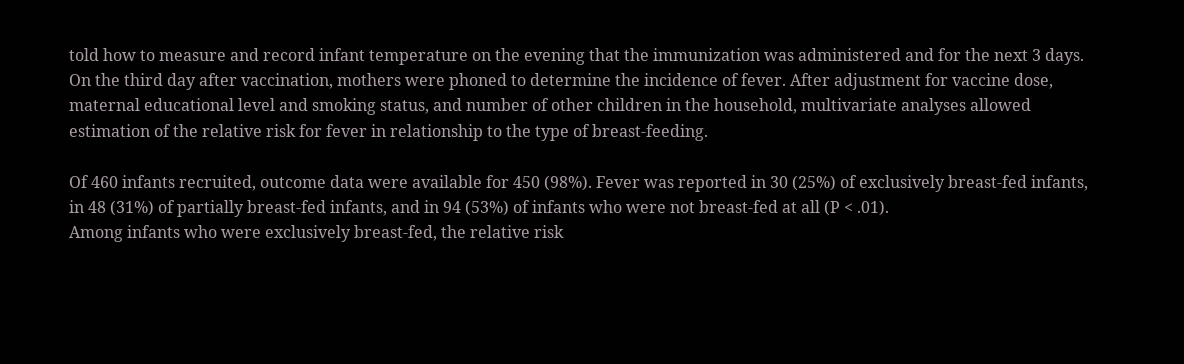told how to measure and record infant temperature on the evening that the immunization was administered and for the next 3 days. On the third day after vaccination, mothers were phoned to determine the incidence of fever. After adjustment for vaccine dose, maternal educational level and smoking status, and number of other children in the household, multivariate analyses allowed estimation of the relative risk for fever in relationship to the type of breast-feeding.

Of 460 infants recruited, outcome data were available for 450 (98%). Fever was reported in 30 (25%) of exclusively breast-fed infants, in 48 (31%) of partially breast-fed infants, and in 94 (53%) of infants who were not breast-fed at all (P < .01).
Among infants who were exclusively breast-fed, the relative risk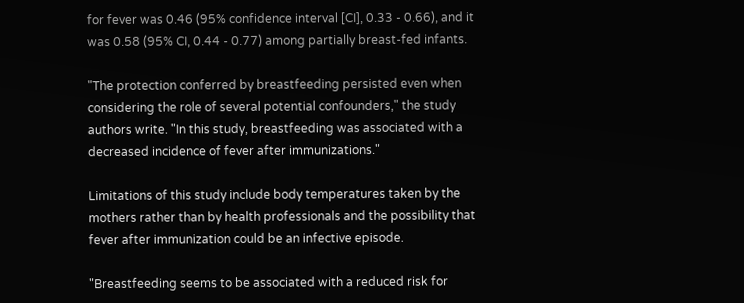for fever was 0.46 (95% confidence interval [CI], 0.33 - 0.66), and it was 0.58 (95% CI, 0.44 - 0.77) among partially breast-fed infants.

"The protection conferred by breastfeeding persisted even when considering the role of several potential confounders," the study authors write. "In this study, breastfeeding was associated with a decreased incidence of fever after immunizations."

Limitations of this study include body temperatures taken by the mothers rather than by health professionals and the possibility that fever after immunization could be an infective episode.

"Breastfeeding seems to be associated with a reduced risk for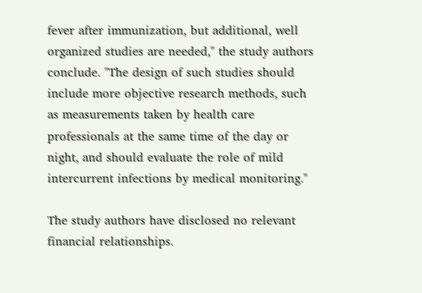fever after immunization, but additional, well organized studies are needed," the study authors conclude. "The design of such studies should include more objective research methods, such as measurements taken by health care professionals at the same time of the day or night, and should evaluate the role of mild intercurrent infections by medical monitoring."

The study authors have disclosed no relevant financial relationships.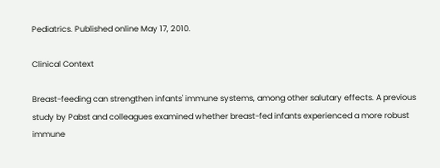Pediatrics. Published online May 17, 2010.

Clinical Context

Breast-feeding can strengthen infants' immune systems, among other salutary effects. A previous study by Pabst and colleagues examined whether breast-fed infants experienced a more robust immune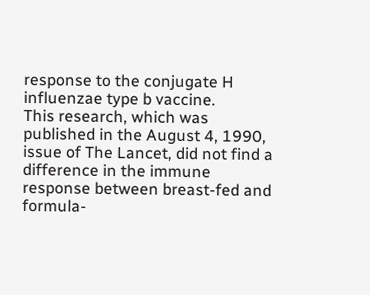response to the conjugate H influenzae type b vaccine.
This research, which was published in the August 4, 1990, issue of The Lancet, did not find a difference in the immune response between breast-fed and formula-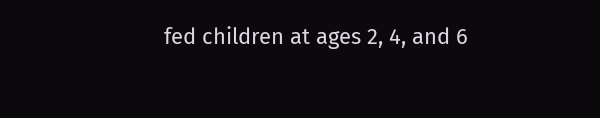fed children at ages 2, 4, and 6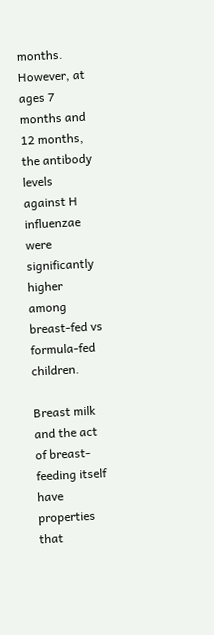months. However, at ages 7 months and 12 months, the antibody levels against H influenzae were significantly higher among breast-fed vs formula-fed children.

Breast milk and the act of breast-feeding itself have properties that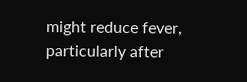might reduce fever, particularly after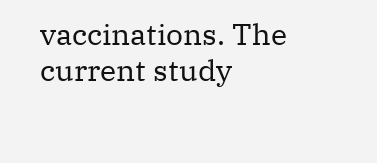vaccinations. The current study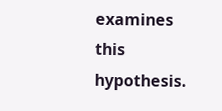examines this hypothesis.